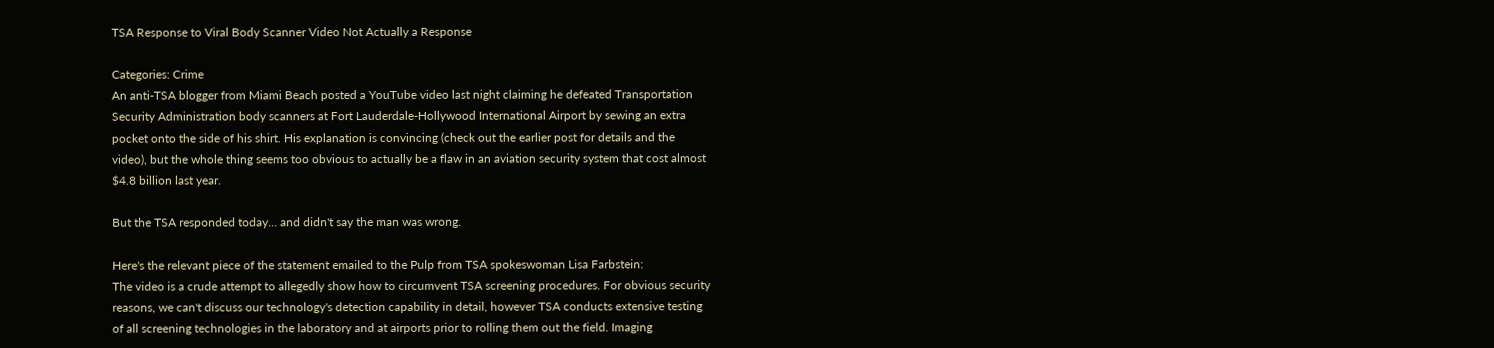TSA Response to Viral Body Scanner Video Not Actually a Response

Categories: Crime
An anti-TSA blogger from Miami Beach posted a YouTube video last night claiming he defeated Transportation Security Administration body scanners at Fort Lauderdale-Hollywood International Airport by sewing an extra pocket onto the side of his shirt. His explanation is convincing (check out the earlier post for details and the video), but the whole thing seems too obvious to actually be a flaw in an aviation security system that cost almost $4.8 billion last year.

But the TSA responded today... and didn't say the man was wrong.

Here's the relevant piece of the statement emailed to the Pulp from TSA spokeswoman Lisa Farbstein:
The video is a crude attempt to allegedly show how to circumvent TSA screening procedures. For obvious security reasons, we can't discuss our technology's detection capability in detail, however TSA conducts extensive testing of all screening technologies in the laboratory and at airports prior to rolling them out the field. Imaging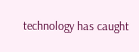technology has caught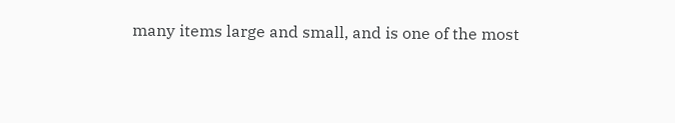many items large and small, and is one of the most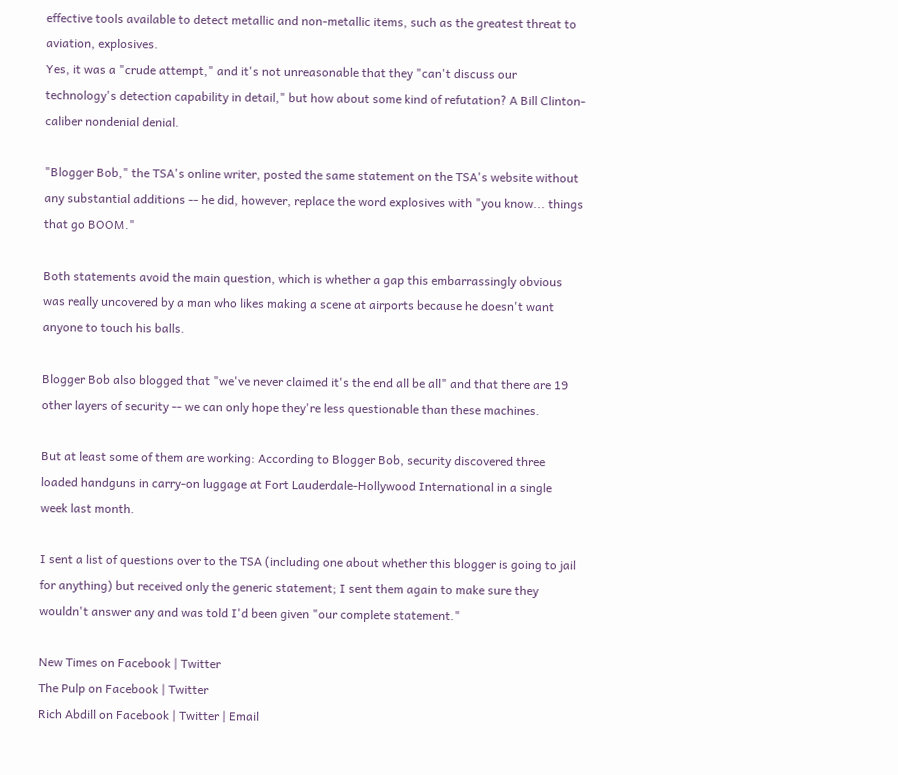effective tools available to detect metallic and non-metallic items, such as the greatest threat to aviation, explosives.
Yes, it was a "crude attempt," and it's not unreasonable that they "can't discuss our technology's detection capability in detail," but how about some kind of refutation? A Bill Clinton-caliber nondenial denial.

"Blogger Bob," the TSA's online writer, posted the same statement on the TSA's website without any substantial additions -- he did, however, replace the word explosives with "you know... things that go BOOM."

Both statements avoid the main question, which is whether a gap this embarrassingly obvious was really uncovered by a man who likes making a scene at airports because he doesn't want anyone to touch his balls.

Blogger Bob also blogged that "we've never claimed it's the end all be all" and that there are 19 other layers of security -- we can only hope they're less questionable than these machines.

But at least some of them are working: According to Blogger Bob, security discovered three loaded handguns in carry-on luggage at Fort Lauderdale-Hollywood International in a single week last month.

I sent a list of questions over to the TSA (including one about whether this blogger is going to jail for anything) but received only the generic statement; I sent them again to make sure they wouldn't answer any and was told I'd been given "our complete statement."

New Times on Facebook | Twitter
The Pulp on Facebook | Twitter
Rich Abdill on Facebook | Twitter | Email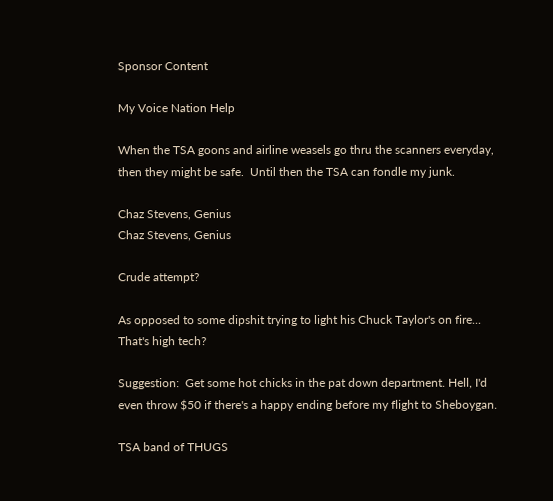Sponsor Content

My Voice Nation Help

When the TSA goons and airline weasels go thru the scanners everyday, then they might be safe.  Until then the TSA can fondle my junk.

Chaz Stevens, Genius
Chaz Stevens, Genius

Crude attempt?

As opposed to some dipshit trying to light his Chuck Taylor's on fire...  That's high tech?

Suggestion:  Get some hot chicks in the pat down department. Hell, I'd even throw $50 if there's a happy ending before my flight to Sheboygan.

TSA band of THUGS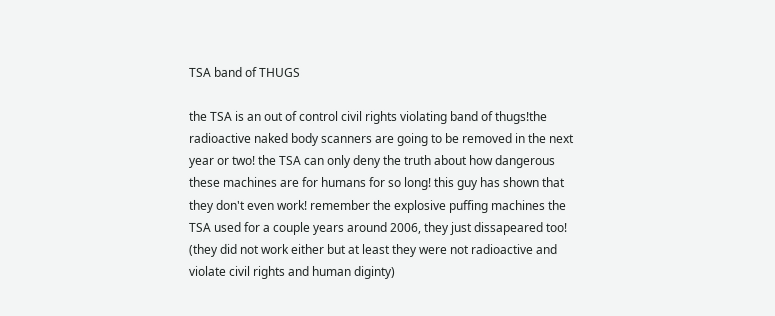TSA band of THUGS

the TSA is an out of control civil rights violating band of thugs!the radioactive naked body scanners are going to be removed in the next year or two! the TSA can only deny the truth about how dangerous these machines are for humans for so long! this guy has shown that they don't even work! remember the explosive puffing machines the TSA used for a couple years around 2006, they just dissapeared too! (they did not work either but at least they were not radioactive and violate civil rights and human diginty)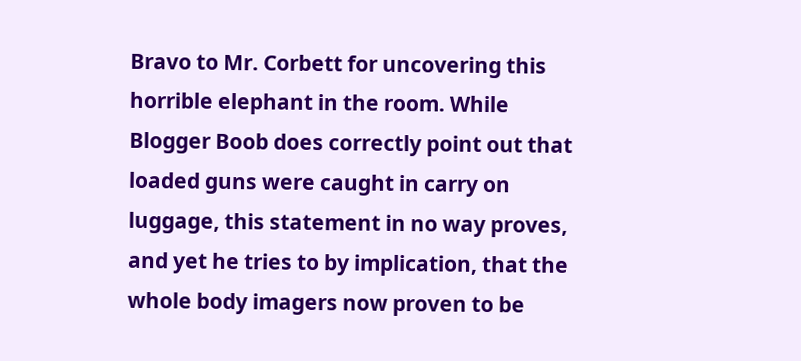Bravo to Mr. Corbett for uncovering this horrible elephant in the room. While Blogger Boob does correctly point out that loaded guns were caught in carry on luggage, this statement in no way proves, and yet he tries to by implication, that the whole body imagers now proven to be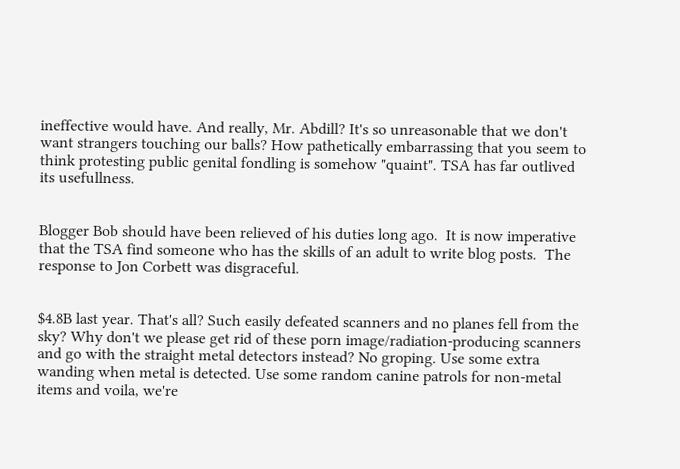ineffective would have. And really, Mr. Abdill? It's so unreasonable that we don't want strangers touching our balls? How pathetically embarrassing that you seem to think protesting public genital fondling is somehow "quaint". TSA has far outlived its usefullness.


Blogger Bob should have been relieved of his duties long ago.  It is now imperative that the TSA find someone who has the skills of an adult to write blog posts.  The response to Jon Corbett was disgraceful.


$4.8B last year. That's all? Such easily defeated scanners and no planes fell from the sky? Why don't we please get rid of these porn image/radiation-producing scanners and go with the straight metal detectors instead? No groping. Use some extra wanding when metal is detected. Use some random canine patrols for non-metal items and voila, we're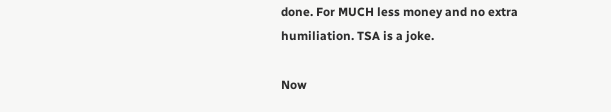done. For MUCH less money and no extra humiliation. TSA is a joke.

Now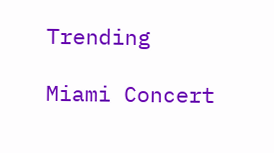Trending

Miami Concert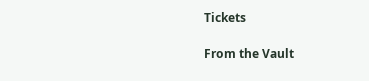Tickets

From the Vault